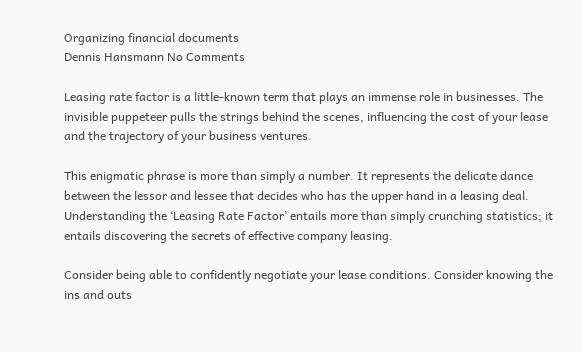Organizing financial documents
Dennis Hansmann No Comments

Leasing rate factor is a little-known term that plays an immense role in businesses. The invisible puppeteer pulls the strings behind the scenes, influencing the cost of your lease and the trajectory of your business ventures.

This enigmatic phrase is more than simply a number. It represents the delicate dance between the lessor and lessee that decides who has the upper hand in a leasing deal. Understanding the ‘Leasing Rate Factor’ entails more than simply crunching statistics; it entails discovering the secrets of effective company leasing.

Consider being able to confidently negotiate your lease conditions. Consider knowing the ins and outs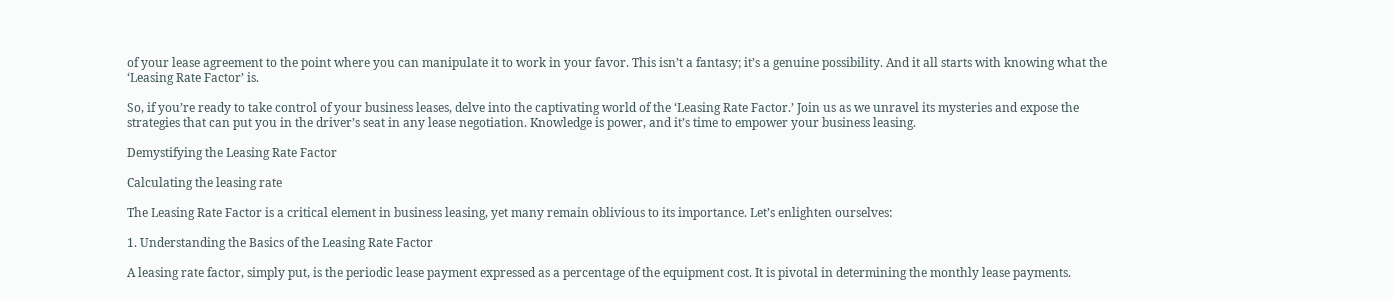of your lease agreement to the point where you can manipulate it to work in your favor. This isn’t a fantasy; it’s a genuine possibility. And it all starts with knowing what the ‘Leasing Rate Factor’ is.

So, if you’re ready to take control of your business leases, delve into the captivating world of the ‘Leasing Rate Factor.’ Join us as we unravel its mysteries and expose the strategies that can put you in the driver’s seat in any lease negotiation. Knowledge is power, and it’s time to empower your business leasing.

Demystifying the Leasing Rate Factor

Calculating the leasing rate

The Leasing Rate Factor is a critical element in business leasing, yet many remain oblivious to its importance. Let’s enlighten ourselves:

1. Understanding the Basics of the Leasing Rate Factor

A leasing rate factor, simply put, is the periodic lease payment expressed as a percentage of the equipment cost. It is pivotal in determining the monthly lease payments.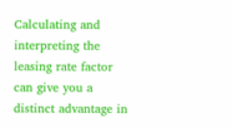Calculating and interpreting the leasing rate factor can give you a distinct advantage in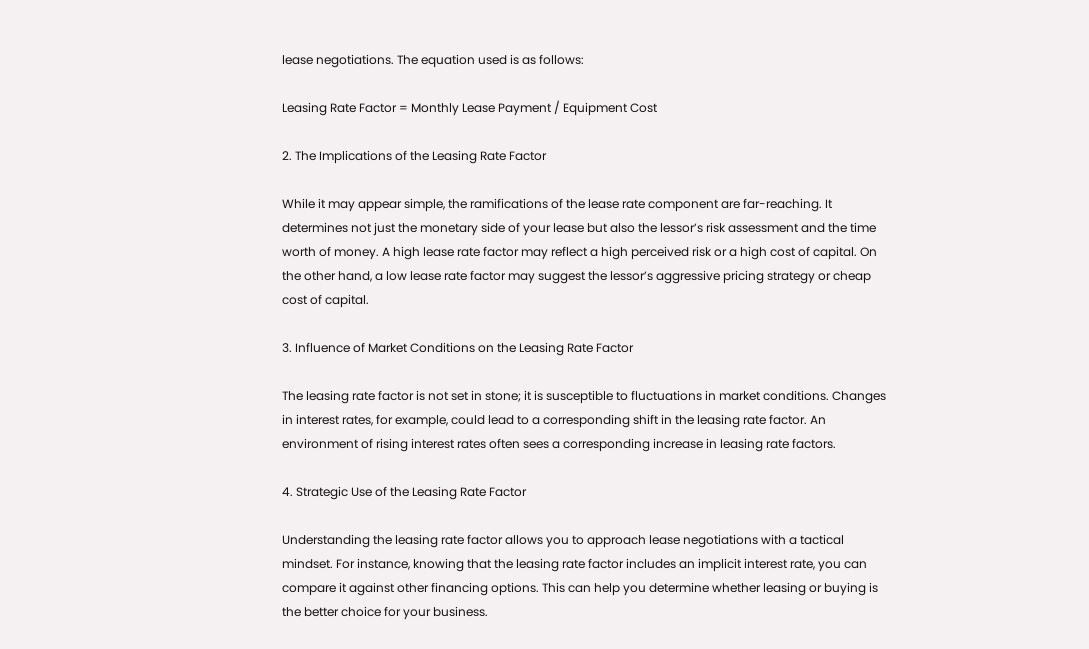lease negotiations. The equation used is as follows:

Leasing Rate Factor = Monthly Lease Payment / Equipment Cost

2. The Implications of the Leasing Rate Factor

While it may appear simple, the ramifications of the lease rate component are far-reaching. It determines not just the monetary side of your lease but also the lessor’s risk assessment and the time worth of money. A high lease rate factor may reflect a high perceived risk or a high cost of capital. On the other hand, a low lease rate factor may suggest the lessor’s aggressive pricing strategy or cheap cost of capital.

3. Influence of Market Conditions on the Leasing Rate Factor

The leasing rate factor is not set in stone; it is susceptible to fluctuations in market conditions. Changes in interest rates, for example, could lead to a corresponding shift in the leasing rate factor. An environment of rising interest rates often sees a corresponding increase in leasing rate factors.

4. Strategic Use of the Leasing Rate Factor

Understanding the leasing rate factor allows you to approach lease negotiations with a tactical mindset. For instance, knowing that the leasing rate factor includes an implicit interest rate, you can compare it against other financing options. This can help you determine whether leasing or buying is the better choice for your business.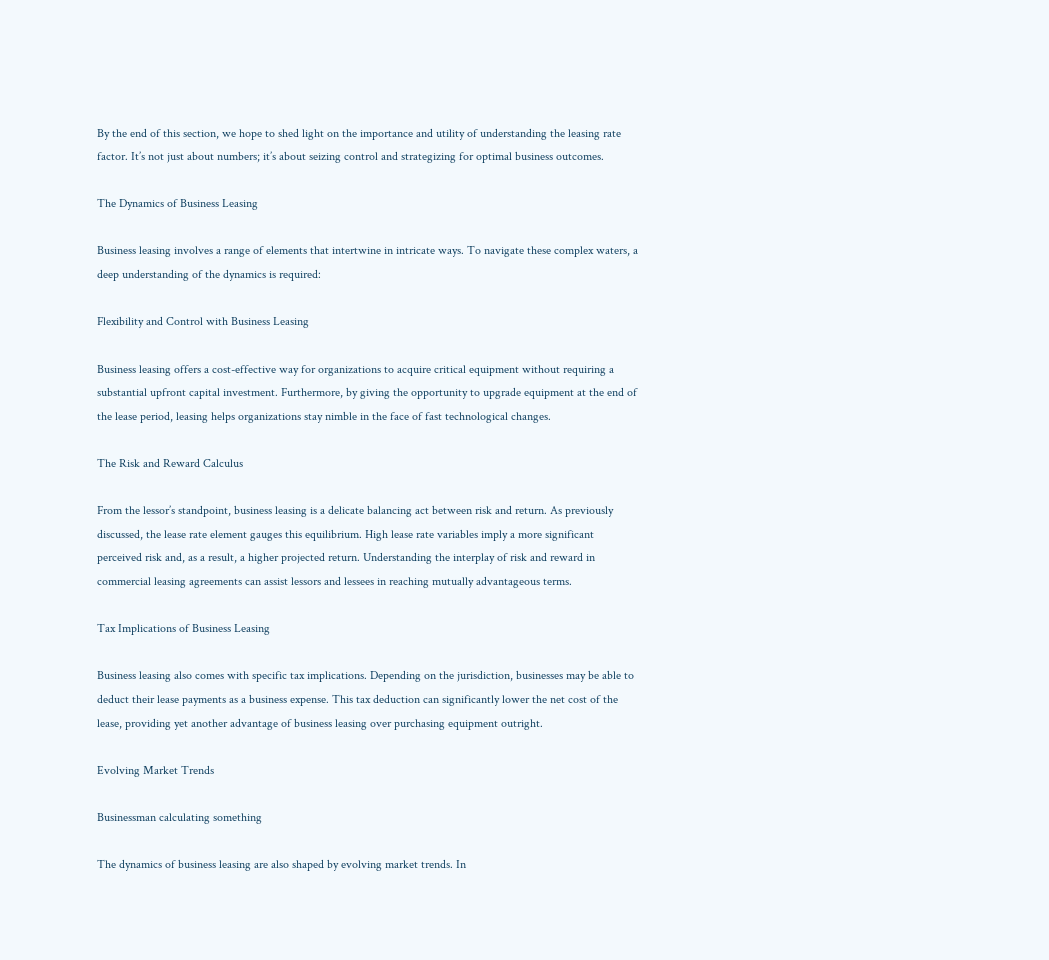By the end of this section, we hope to shed light on the importance and utility of understanding the leasing rate factor. It’s not just about numbers; it’s about seizing control and strategizing for optimal business outcomes.

The Dynamics of Business Leasing

Business leasing involves a range of elements that intertwine in intricate ways. To navigate these complex waters, a deep understanding of the dynamics is required:

Flexibility and Control with Business Leasing

Business leasing offers a cost-effective way for organizations to acquire critical equipment without requiring a substantial upfront capital investment. Furthermore, by giving the opportunity to upgrade equipment at the end of the lease period, leasing helps organizations stay nimble in the face of fast technological changes.

The Risk and Reward Calculus

From the lessor’s standpoint, business leasing is a delicate balancing act between risk and return. As previously discussed, the lease rate element gauges this equilibrium. High lease rate variables imply a more significant perceived risk and, as a result, a higher projected return. Understanding the interplay of risk and reward in commercial leasing agreements can assist lessors and lessees in reaching mutually advantageous terms.

Tax Implications of Business Leasing

Business leasing also comes with specific tax implications. Depending on the jurisdiction, businesses may be able to deduct their lease payments as a business expense. This tax deduction can significantly lower the net cost of the lease, providing yet another advantage of business leasing over purchasing equipment outright.

Evolving Market Trends

Businessman calculating something

The dynamics of business leasing are also shaped by evolving market trends. In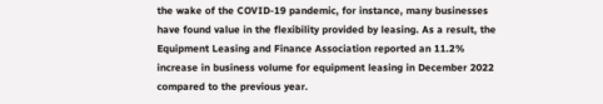the wake of the COVID-19 pandemic, for instance, many businesses have found value in the flexibility provided by leasing. As a result, the Equipment Leasing and Finance Association reported an 11.2% increase in business volume for equipment leasing in December 2022 compared to the previous year.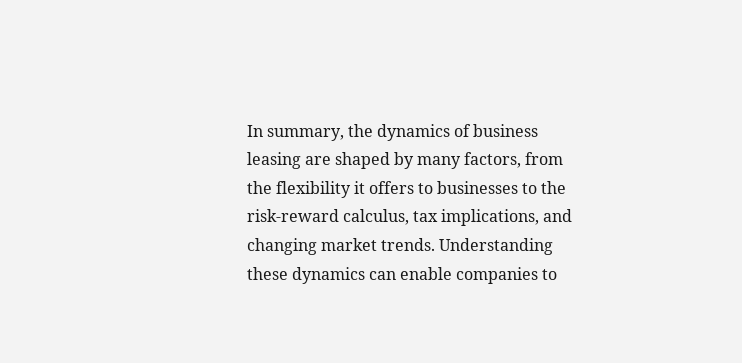In summary, the dynamics of business leasing are shaped by many factors, from the flexibility it offers to businesses to the risk-reward calculus, tax implications, and changing market trends. Understanding these dynamics can enable companies to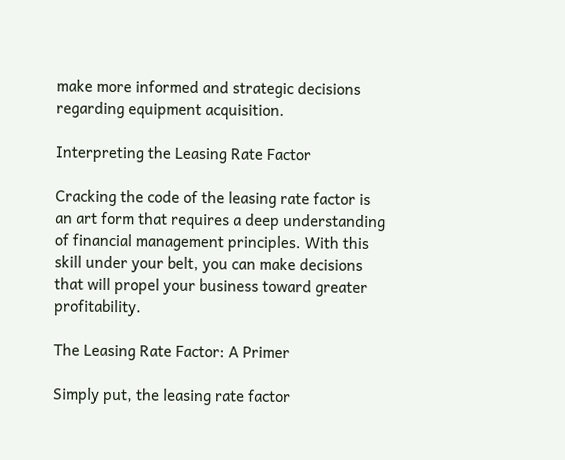make more informed and strategic decisions regarding equipment acquisition.

Interpreting the Leasing Rate Factor

Cracking the code of the leasing rate factor is an art form that requires a deep understanding of financial management principles. With this skill under your belt, you can make decisions that will propel your business toward greater profitability.

The Leasing Rate Factor: A Primer

Simply put, the leasing rate factor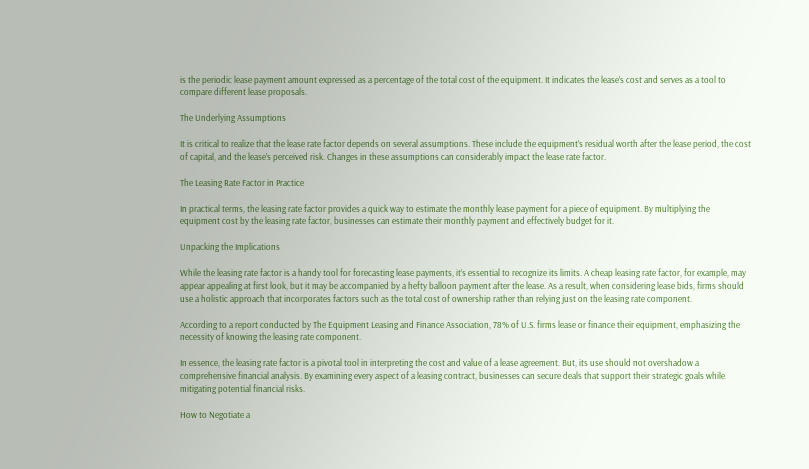is the periodic lease payment amount expressed as a percentage of the total cost of the equipment. It indicates the lease’s cost and serves as a tool to compare different lease proposals.

The Underlying Assumptions

It is critical to realize that the lease rate factor depends on several assumptions. These include the equipment’s residual worth after the lease period, the cost of capital, and the lease’s perceived risk. Changes in these assumptions can considerably impact the lease rate factor.

The Leasing Rate Factor in Practice

In practical terms, the leasing rate factor provides a quick way to estimate the monthly lease payment for a piece of equipment. By multiplying the equipment cost by the leasing rate factor, businesses can estimate their monthly payment and effectively budget for it.

Unpacking the Implications

While the leasing rate factor is a handy tool for forecasting lease payments, it’s essential to recognize its limits. A cheap leasing rate factor, for example, may appear appealing at first look, but it may be accompanied by a hefty balloon payment after the lease. As a result, when considering lease bids, firms should use a holistic approach that incorporates factors such as the total cost of ownership rather than relying just on the leasing rate component.

According to a report conducted by The Equipment Leasing and Finance Association, 78% of U.S. firms lease or finance their equipment, emphasizing the necessity of knowing the leasing rate component.

In essence, the leasing rate factor is a pivotal tool in interpreting the cost and value of a lease agreement. But, its use should not overshadow a comprehensive financial analysis. By examining every aspect of a leasing contract, businesses can secure deals that support their strategic goals while mitigating potential financial risks.

How to Negotiate a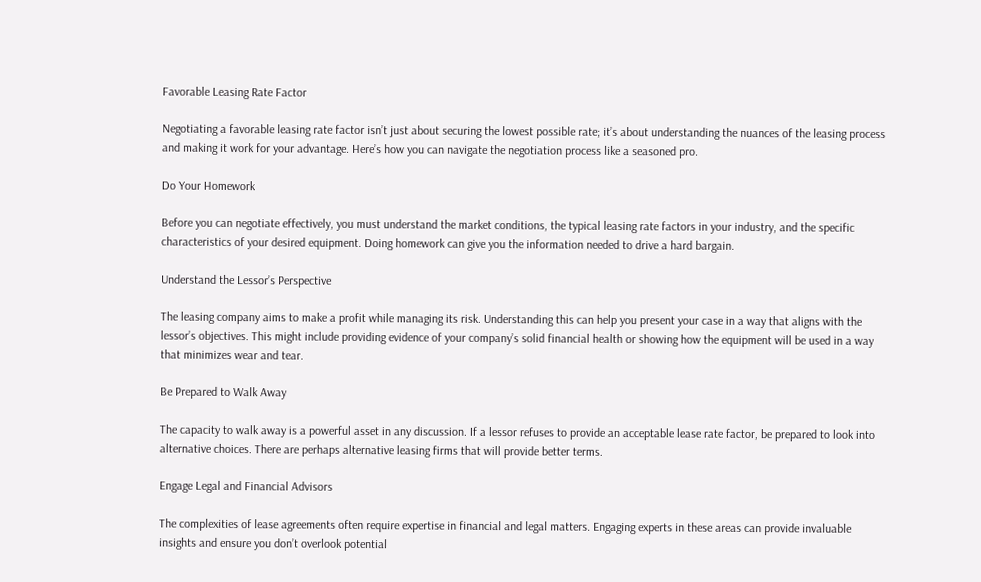Favorable Leasing Rate Factor

Negotiating a favorable leasing rate factor isn’t just about securing the lowest possible rate; it’s about understanding the nuances of the leasing process and making it work for your advantage. Here’s how you can navigate the negotiation process like a seasoned pro.

Do Your Homework

Before you can negotiate effectively, you must understand the market conditions, the typical leasing rate factors in your industry, and the specific characteristics of your desired equipment. Doing homework can give you the information needed to drive a hard bargain.

Understand the Lessor’s Perspective

The leasing company aims to make a profit while managing its risk. Understanding this can help you present your case in a way that aligns with the lessor’s objectives. This might include providing evidence of your company’s solid financial health or showing how the equipment will be used in a way that minimizes wear and tear.

Be Prepared to Walk Away

The capacity to walk away is a powerful asset in any discussion. If a lessor refuses to provide an acceptable lease rate factor, be prepared to look into alternative choices. There are perhaps alternative leasing firms that will provide better terms.

Engage Legal and Financial Advisors

The complexities of lease agreements often require expertise in financial and legal matters. Engaging experts in these areas can provide invaluable insights and ensure you don’t overlook potential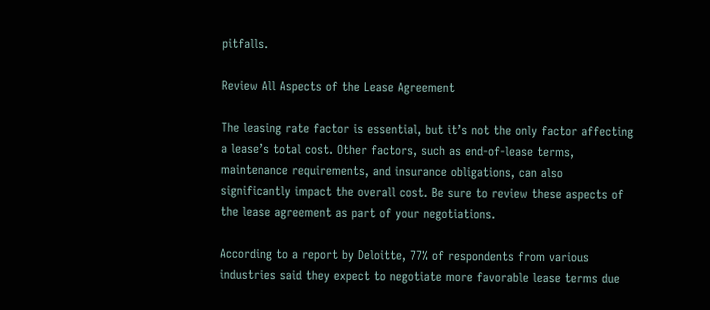pitfalls.

Review All Aspects of the Lease Agreement

The leasing rate factor is essential, but it’s not the only factor affecting a lease’s total cost. Other factors, such as end-of-lease terms, maintenance requirements, and insurance obligations, can also significantly impact the overall cost. Be sure to review these aspects of the lease agreement as part of your negotiations.

According to a report by Deloitte, 77% of respondents from various industries said they expect to negotiate more favorable lease terms due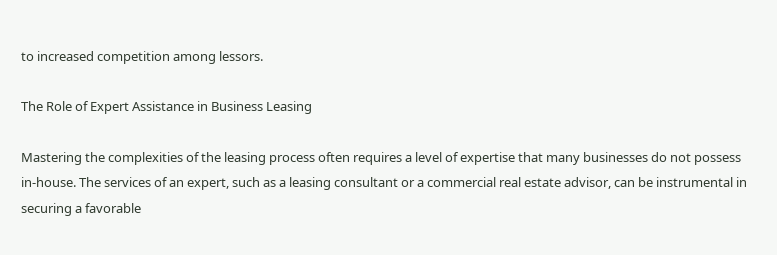to increased competition among lessors.

The Role of Expert Assistance in Business Leasing

Mastering the complexities of the leasing process often requires a level of expertise that many businesses do not possess in-house. The services of an expert, such as a leasing consultant or a commercial real estate advisor, can be instrumental in securing a favorable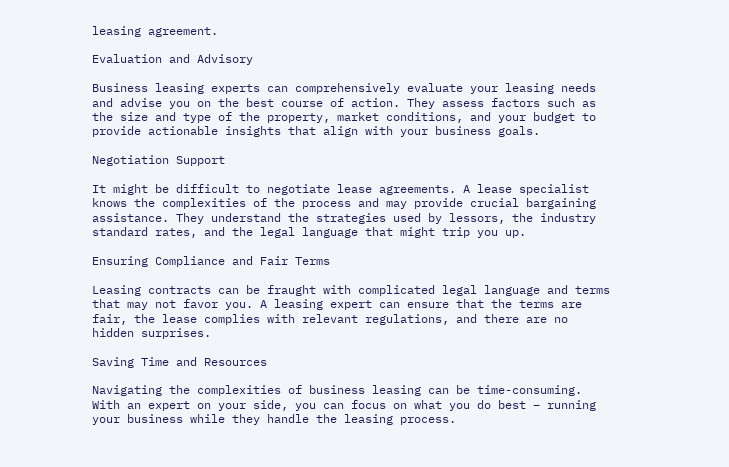leasing agreement.

Evaluation and Advisory

Business leasing experts can comprehensively evaluate your leasing needs and advise you on the best course of action. They assess factors such as the size and type of the property, market conditions, and your budget to provide actionable insights that align with your business goals.

Negotiation Support

It might be difficult to negotiate lease agreements. A lease specialist knows the complexities of the process and may provide crucial bargaining assistance. They understand the strategies used by lessors, the industry standard rates, and the legal language that might trip you up.

Ensuring Compliance and Fair Terms

Leasing contracts can be fraught with complicated legal language and terms that may not favor you. A leasing expert can ensure that the terms are fair, the lease complies with relevant regulations, and there are no hidden surprises.

Saving Time and Resources

Navigating the complexities of business leasing can be time-consuming. With an expert on your side, you can focus on what you do best – running your business while they handle the leasing process.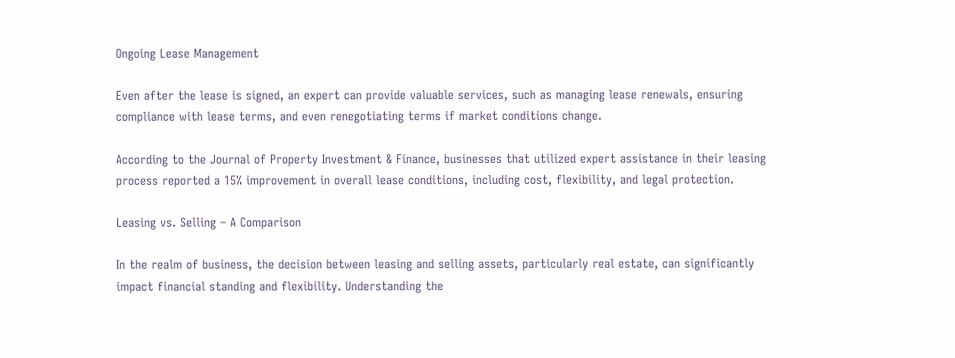Ongoing Lease Management

Even after the lease is signed, an expert can provide valuable services, such as managing lease renewals, ensuring compliance with lease terms, and even renegotiating terms if market conditions change.

According to the Journal of Property Investment & Finance, businesses that utilized expert assistance in their leasing process reported a 15% improvement in overall lease conditions, including cost, flexibility, and legal protection.

Leasing vs. Selling – A Comparison

In the realm of business, the decision between leasing and selling assets, particularly real estate, can significantly impact financial standing and flexibility. Understanding the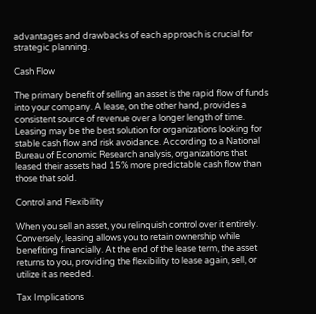advantages and drawbacks of each approach is crucial for strategic planning.

Cash Flow

The primary benefit of selling an asset is the rapid flow of funds into your company. A lease, on the other hand, provides a consistent source of revenue over a longer length of time. Leasing may be the best solution for organizations looking for stable cash flow and risk avoidance. According to a National Bureau of Economic Research analysis, organizations that leased their assets had 15% more predictable cash flow than those that sold.

Control and Flexibility

When you sell an asset, you relinquish control over it entirely. Conversely, leasing allows you to retain ownership while benefiting financially. At the end of the lease term, the asset returns to you, providing the flexibility to lease again, sell, or utilize it as needed.

Tax Implications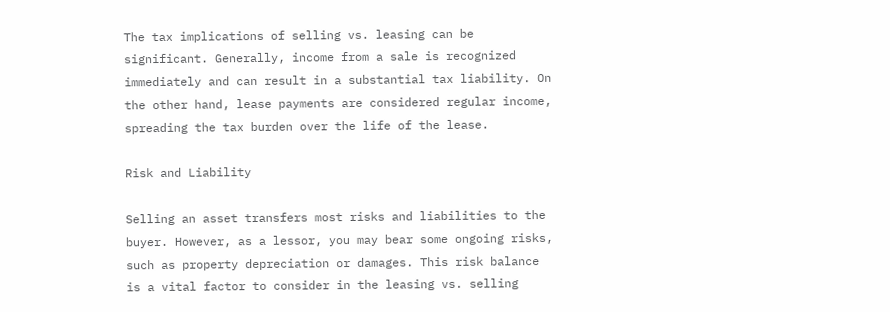The tax implications of selling vs. leasing can be significant. Generally, income from a sale is recognized immediately and can result in a substantial tax liability. On the other hand, lease payments are considered regular income, spreading the tax burden over the life of the lease.

Risk and Liability

Selling an asset transfers most risks and liabilities to the buyer. However, as a lessor, you may bear some ongoing risks, such as property depreciation or damages. This risk balance is a vital factor to consider in the leasing vs. selling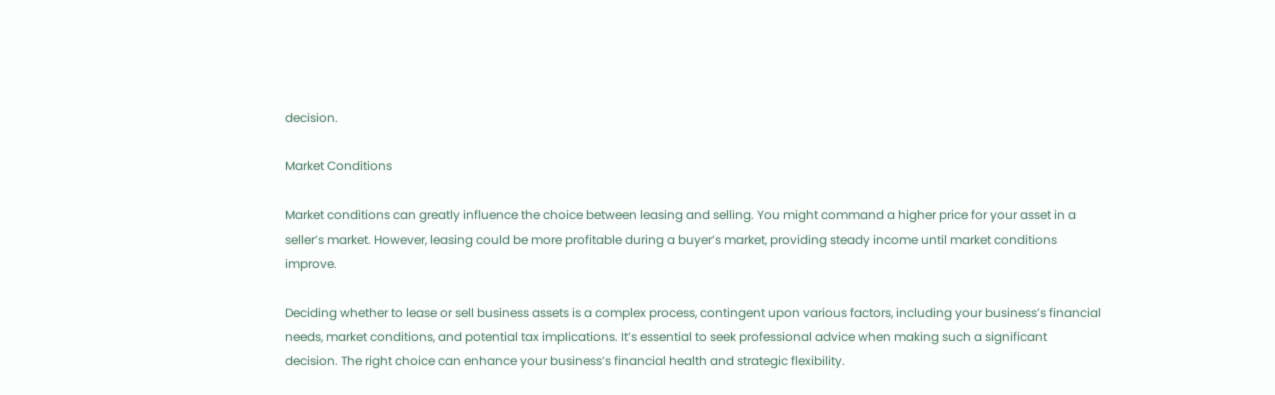decision.

Market Conditions

Market conditions can greatly influence the choice between leasing and selling. You might command a higher price for your asset in a seller’s market. However, leasing could be more profitable during a buyer’s market, providing steady income until market conditions improve.

Deciding whether to lease or sell business assets is a complex process, contingent upon various factors, including your business’s financial needs, market conditions, and potential tax implications. It’s essential to seek professional advice when making such a significant decision. The right choice can enhance your business’s financial health and strategic flexibility.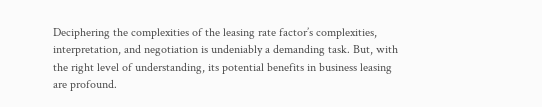Deciphering the complexities of the leasing rate factor’s complexities, interpretation, and negotiation is undeniably a demanding task. But, with the right level of understanding, its potential benefits in business leasing are profound.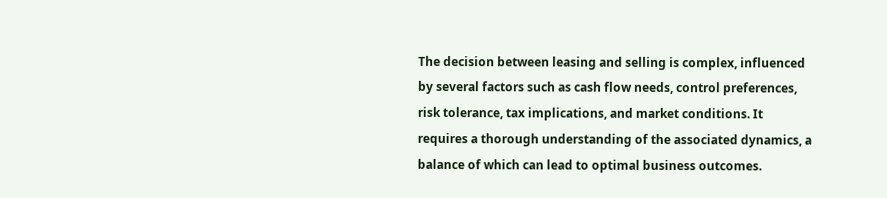The decision between leasing and selling is complex, influenced by several factors such as cash flow needs, control preferences, risk tolerance, tax implications, and market conditions. It requires a thorough understanding of the associated dynamics, a balance of which can lead to optimal business outcomes.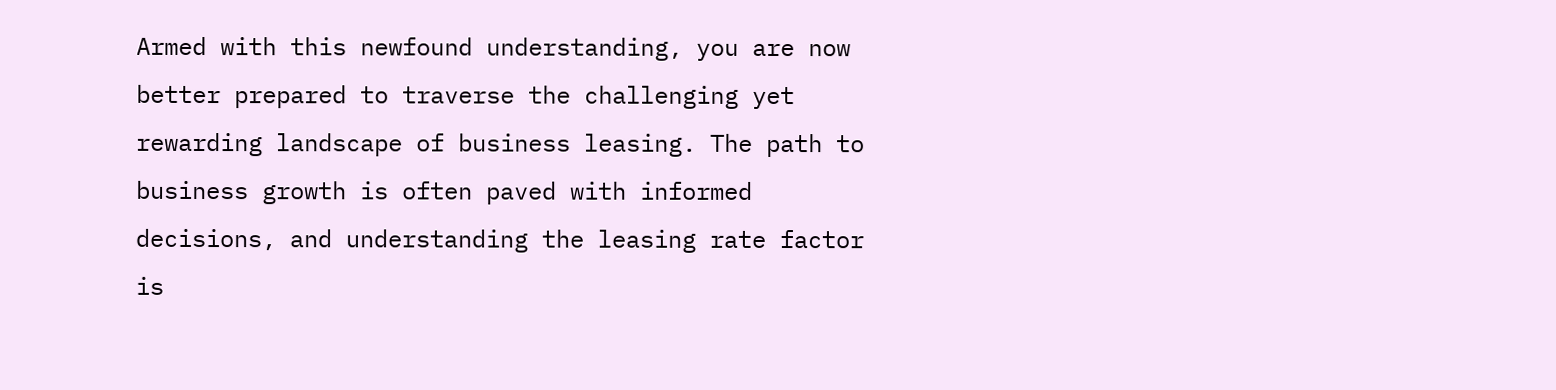Armed with this newfound understanding, you are now better prepared to traverse the challenging yet rewarding landscape of business leasing. The path to business growth is often paved with informed decisions, and understanding the leasing rate factor is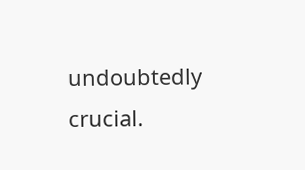undoubtedly crucial.